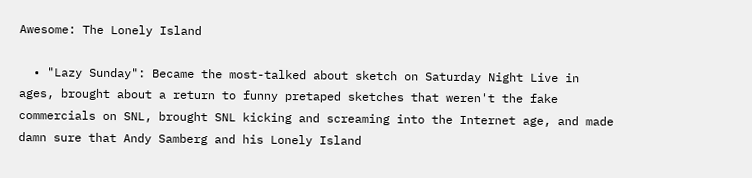Awesome: The Lonely Island

  • "Lazy Sunday": Became the most-talked about sketch on Saturday Night Live in ages, brought about a return to funny pretaped sketches that weren't the fake commercials on SNL, brought SNL kicking and screaming into the Internet age, and made damn sure that Andy Samberg and his Lonely Island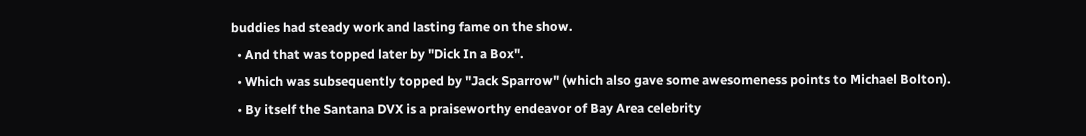buddies had steady work and lasting fame on the show.
  • And that was topped later by "Dick In a Box".
  • Which was subsequently topped by "Jack Sparrow" (which also gave some awesomeness points to Michael Bolton).
  • By itself the Santana DVX is a praiseworthy endeavor of Bay Area celebrity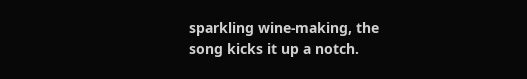sparkling wine-making, the song kicks it up a notch.